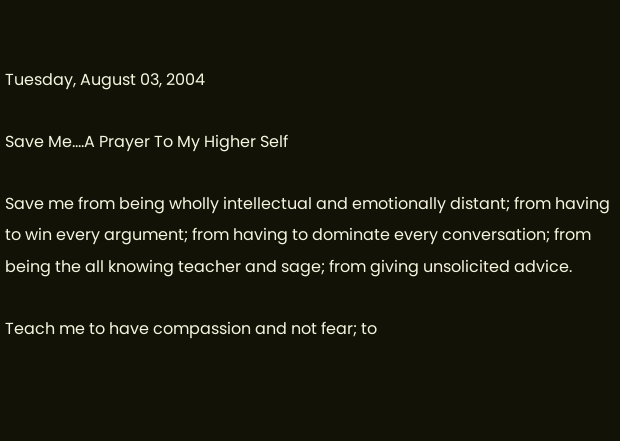Tuesday, August 03, 2004

Save Me....A Prayer To My Higher Self

Save me from being wholly intellectual and emotionally distant; from having to win every argument; from having to dominate every conversation; from being the all knowing teacher and sage; from giving unsolicited advice.

Teach me to have compassion and not fear; to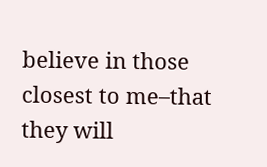believe in those closest to me–that they will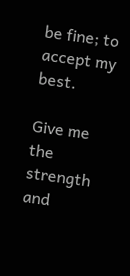be fine; to accept my best.

Give me the strength and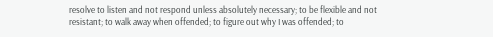resolve to listen and not respond unless absolutely necessary; to be flexible and not resistant; to walk away when offended; to figure out why I was offended; to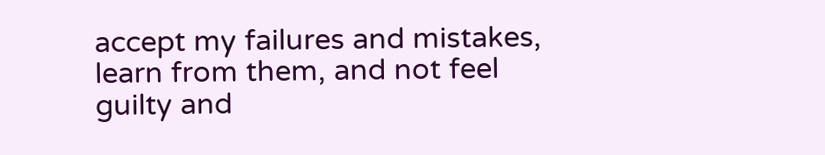accept my failures and mistakes, learn from them, and not feel guilty and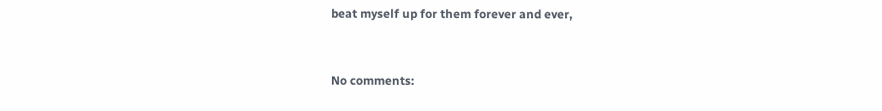beat myself up for them forever and ever,


No comments: